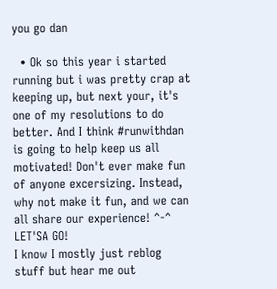you go dan

  • Ok so this year i started running but i was pretty crap at keeping up, but next your, it's one of my resolutions to do better. And I think #runwithdan is going to help keep us all motivated! Don't ever make fun of anyone excersizing. Instead, why not make it fun, and we can all share our experience! ^-^ LET'SA GO!
I know I mostly just reblog stuff but hear me out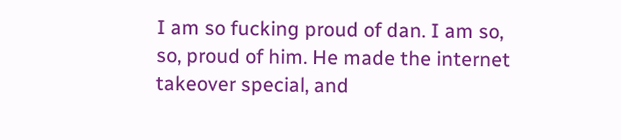I am so fucking proud of dan. I am so, so, proud of him. He made the internet takeover special, and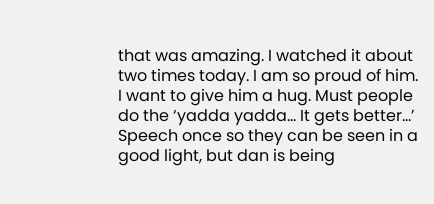that was amazing. I watched it about two times today. I am so proud of him. I want to give him a hug. Must people do the ‘yadda yadda… It gets better…’ Speech once so they can be seen in a good light, but dan is being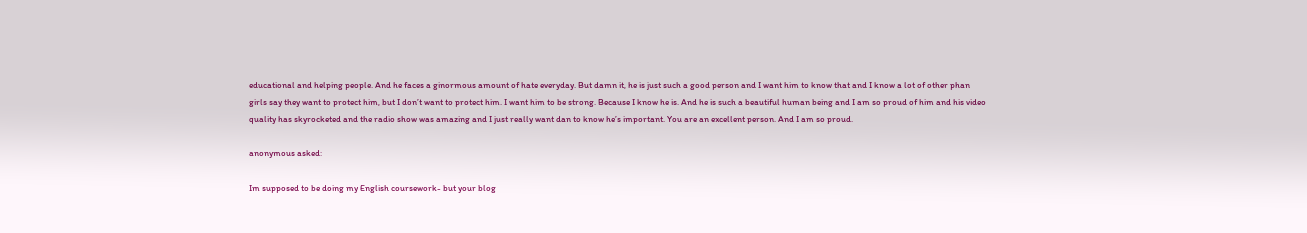educational and helping people. And he faces a ginormous amount of hate everyday. But damn it, he is just such a good person and I want him to know that and I know a lot of other phan girls say they want to protect him, but I don’t want to protect him. I want him to be strong. Because I know he is. And he is such a beautiful human being and I am so proud of him and his video quality has skyrocketed and the radio show was amazing and I just really want dan to know he’s important. You are an excellent person. And I am so proud.

anonymous asked:

Im supposed to be doing my English coursework- but your blog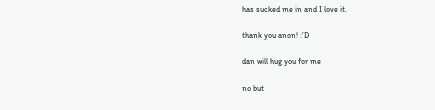has sucked me in and I love it.

thank you anon! :’D

dan will hug you for me

no but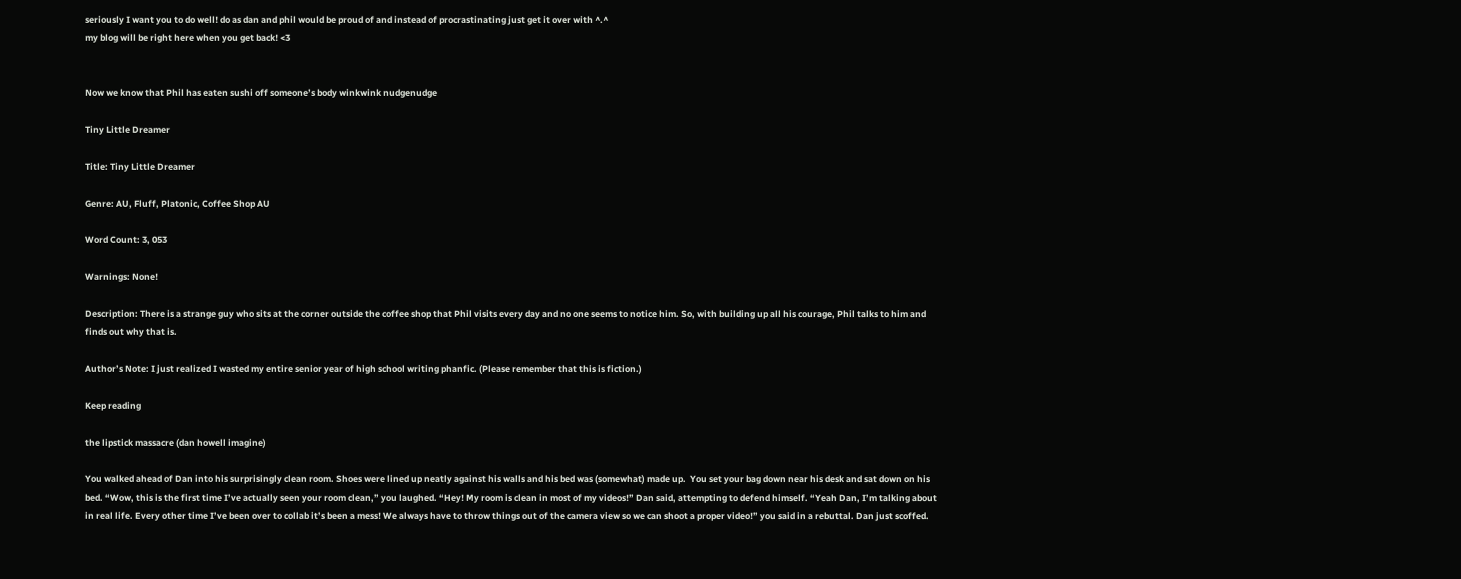seriously I want you to do well! do as dan and phil would be proud of and instead of procrastinating just get it over with ^.^
my blog will be right here when you get back! <3


Now we know that Phil has eaten sushi off someone’s body winkwink nudgenudge

Tiny Little Dreamer

Title: Tiny Little Dreamer

Genre: AU, Fluff, Platonic, Coffee Shop AU

Word Count: 3, 053

Warnings: None!

Description: There is a strange guy who sits at the corner outside the coffee shop that Phil visits every day and no one seems to notice him. So, with building up all his courage, Phil talks to him and finds out why that is.

Author’s Note: I just realized I wasted my entire senior year of high school writing phanfic. (Please remember that this is fiction.)

Keep reading

the lipstick massacre (dan howell imagine)

You walked ahead of Dan into his surprisingly clean room. Shoes were lined up neatly against his walls and his bed was (somewhat) made up.  You set your bag down near his desk and sat down on his bed. “Wow, this is the first time I’ve actually seen your room clean,” you laughed. “Hey! My room is clean in most of my videos!” Dan said, attempting to defend himself. “Yeah Dan, I’m talking about in real life. Every other time I’ve been over to collab it’s been a mess! We always have to throw things out of the camera view so we can shoot a proper video!” you said in a rebuttal. Dan just scoffed.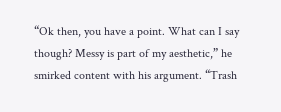“Ok then, you have a point. What can I say though? Messy is part of my aesthetic,” he smirked content with his argument. “Trash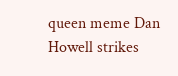queen meme Dan Howell strikes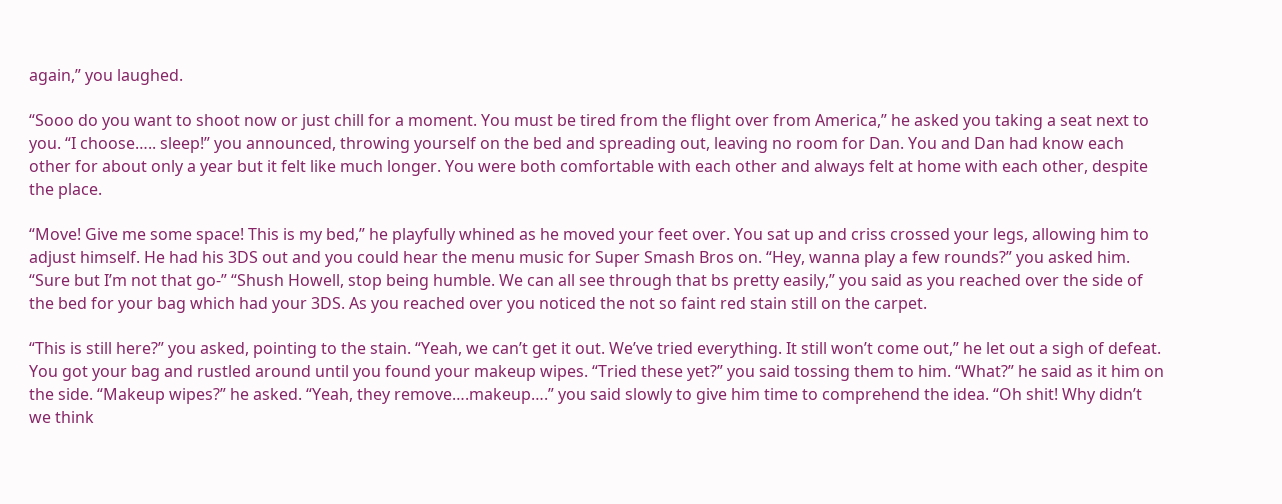again,” you laughed.

“Sooo do you want to shoot now or just chill for a moment. You must be tired from the flight over from America,” he asked you taking a seat next to you. “I choose….. sleep!” you announced, throwing yourself on the bed and spreading out, leaving no room for Dan. You and Dan had know each other for about only a year but it felt like much longer. You were both comfortable with each other and always felt at home with each other, despite the place.

“Move! Give me some space! This is my bed,” he playfully whined as he moved your feet over. You sat up and criss crossed your legs, allowing him to adjust himself. He had his 3DS out and you could hear the menu music for Super Smash Bros on. “Hey, wanna play a few rounds?” you asked him. “Sure but I’m not that go-” “Shush Howell, stop being humble. We can all see through that bs pretty easily,” you said as you reached over the side of the bed for your bag which had your 3DS. As you reached over you noticed the not so faint red stain still on the carpet.

“This is still here?” you asked, pointing to the stain. “Yeah, we can’t get it out. We’ve tried everything. It still won’t come out,” he let out a sigh of defeat. You got your bag and rustled around until you found your makeup wipes. “Tried these yet?” you said tossing them to him. “What?” he said as it him on the side. “Makeup wipes?” he asked. “Yeah, they remove….makeup….” you said slowly to give him time to comprehend the idea. “Oh shit! Why didn’t we think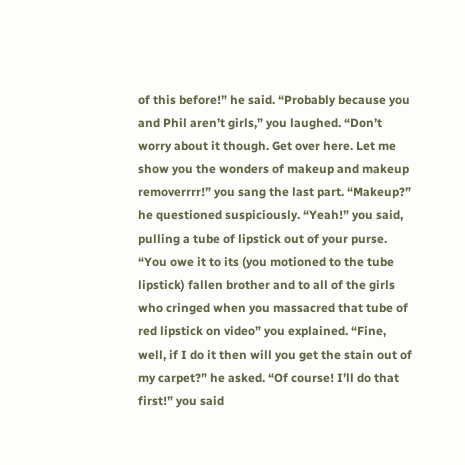of this before!” he said. “Probably because you and Phil aren’t girls,” you laughed. “Don’t worry about it though. Get over here. Let me show you the wonders of makeup and makeup removerrrr!” you sang the last part. “Makeup?” he questioned suspiciously. “Yeah!” you said, pulling a tube of lipstick out of your purse. “You owe it to its (you motioned to the tube lipstick) fallen brother and to all of the girls who cringed when you massacred that tube of red lipstick on video” you explained. “Fine, well, if I do it then will you get the stain out of my carpet?” he asked. “Of course! I’ll do that first!” you said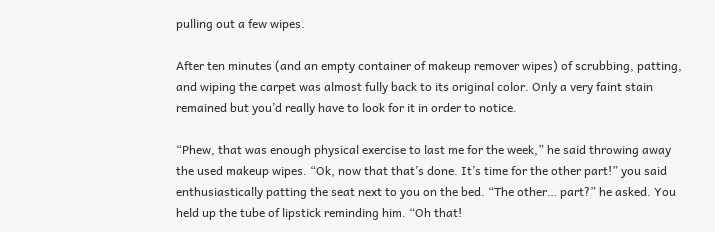pulling out a few wipes.

After ten minutes (and an empty container of makeup remover wipes) of scrubbing, patting, and wiping the carpet was almost fully back to its original color. Only a very faint stain remained but you’d really have to look for it in order to notice.

“Phew, that was enough physical exercise to last me for the week,” he said throwing away the used makeup wipes. “Ok, now that that’s done. It’s time for the other part!” you said enthusiastically patting the seat next to you on the bed. “The other… part?” he asked. You held up the tube of lipstick reminding him. “Oh that!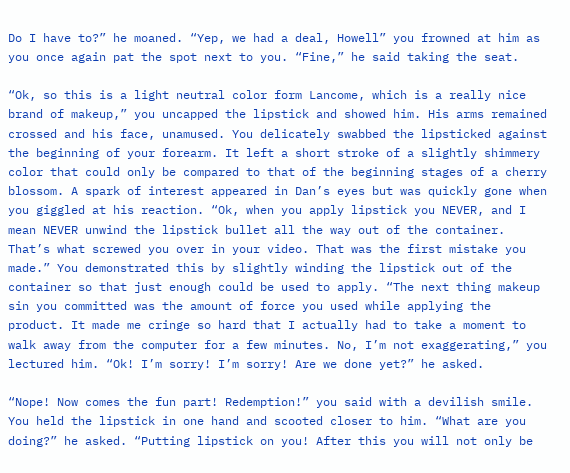Do I have to?” he moaned. “Yep, we had a deal, Howell” you frowned at him as you once again pat the spot next to you. “Fine,” he said taking the seat.

“Ok, so this is a light neutral color form Lancome, which is a really nice brand of makeup,” you uncapped the lipstick and showed him. His arms remained crossed and his face, unamused. You delicately swabbed the lipsticked against the beginning of your forearm. It left a short stroke of a slightly shimmery color that could only be compared to that of the beginning stages of a cherry blossom. A spark of interest appeared in Dan’s eyes but was quickly gone when you giggled at his reaction. “Ok, when you apply lipstick you NEVER, and I mean NEVER unwind the lipstick bullet all the way out of the container. That’s what screwed you over in your video. That was the first mistake you made.” You demonstrated this by slightly winding the lipstick out of the container so that just enough could be used to apply. “The next thing makeup sin you committed was the amount of force you used while applying the product. It made me cringe so hard that I actually had to take a moment to walk away from the computer for a few minutes. No, I’m not exaggerating,” you lectured him. “Ok! I’m sorry! I’m sorry! Are we done yet?” he asked.

“Nope! Now comes the fun part! Redemption!” you said with a devilish smile. You held the lipstick in one hand and scooted closer to him. “What are you doing?” he asked. “Putting lipstick on you! After this you will not only be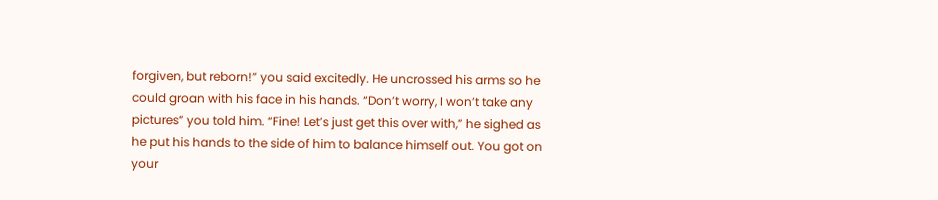forgiven, but reborn!” you said excitedly. He uncrossed his arms so he could groan with his face in his hands. “Don’t worry, I won’t take any pictures” you told him. “Fine! Let’s just get this over with,” he sighed as he put his hands to the side of him to balance himself out. You got on your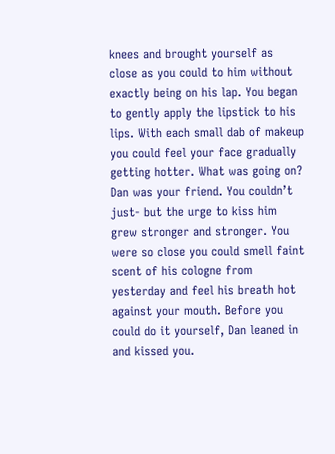knees and brought yourself as close as you could to him without exactly being on his lap. You began to gently apply the lipstick to his lips. With each small dab of makeup you could feel your face gradually getting hotter. What was going on? Dan was your friend. You couldn’t just- but the urge to kiss him grew stronger and stronger. You were so close you could smell faint scent of his cologne from yesterday and feel his breath hot against your mouth. Before you could do it yourself, Dan leaned in and kissed you.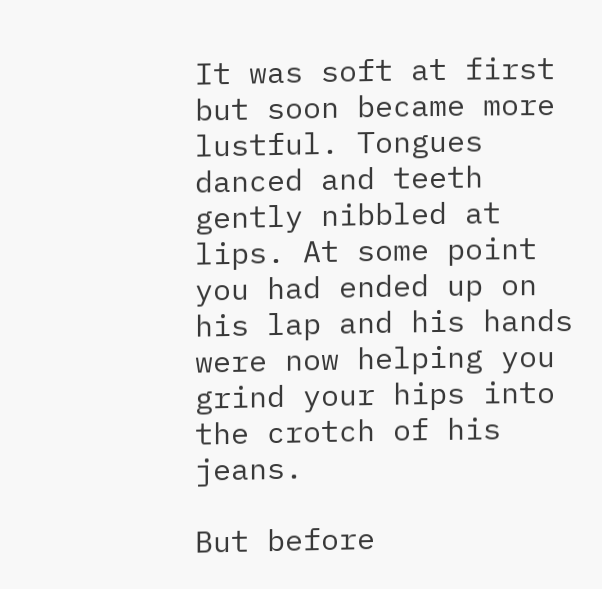It was soft at first but soon became more lustful. Tongues danced and teeth gently nibbled at lips. At some point you had ended up on his lap and his hands were now helping you grind your hips into the crotch of his jeans.

But before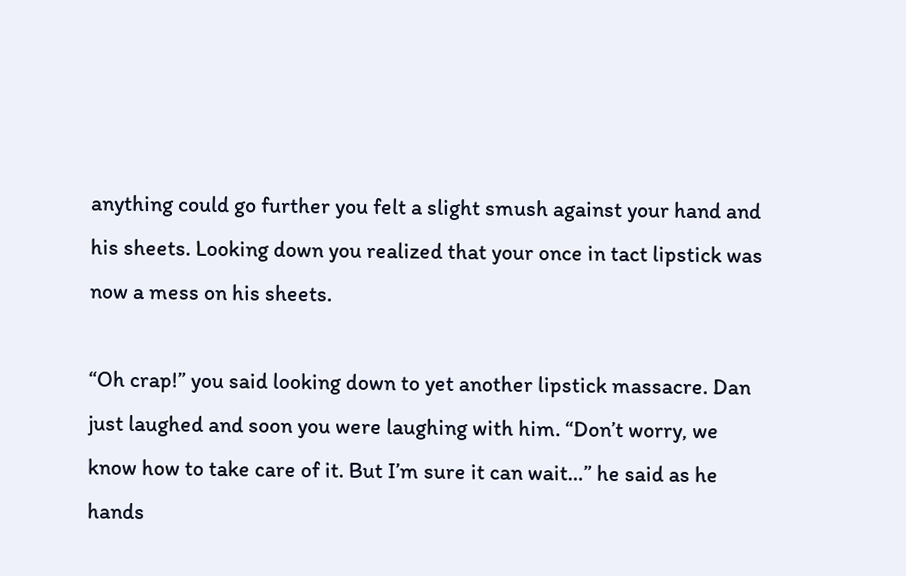anything could go further you felt a slight smush against your hand and his sheets. Looking down you realized that your once in tact lipstick was now a mess on his sheets.

“Oh crap!” you said looking down to yet another lipstick massacre. Dan just laughed and soon you were laughing with him. “Don’t worry, we know how to take care of it. But I’m sure it can wait…” he said as he hands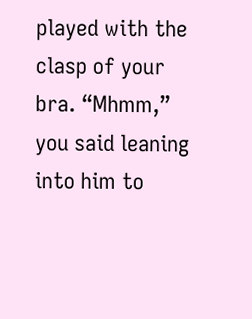played with the clasp of your bra. “Mhmm,” you said leaning into him to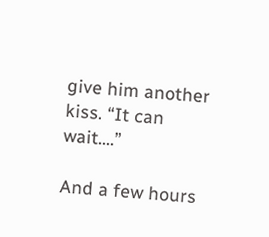give him another kiss. “It can wait….”

And a few hours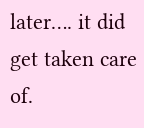later…. it did get taken care of.